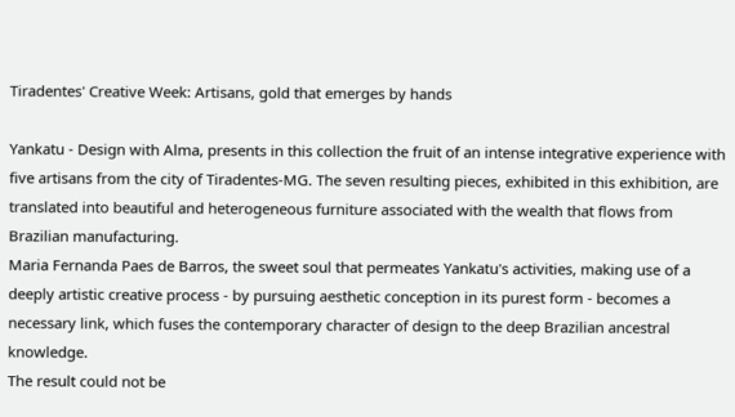Tiradentes' Creative Week: Artisans, gold that emerges by hands

Yankatu - Design with Alma, presents in this collection the fruit of an intense integrative experience with five artisans from the city of Tiradentes-MG. The seven resulting pieces, exhibited in this exhibition, are translated into beautiful and heterogeneous furniture associated with the wealth that flows from Brazilian manufacturing.
Maria Fernanda Paes de Barros, the sweet soul that permeates Yankatu's activities, making use of a deeply artistic creative process - by pursuing aesthetic conception in its purest form - becomes a necessary link, which fuses the contemporary character of design to the deep Brazilian ancestral knowledge.
The result could not be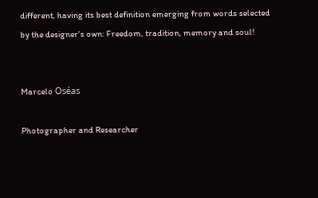different, having its best definition emerging from words selected by the designer's own: Freedom, tradition, memory and soul!


Marcelo Oséas

Photographer and Researcher